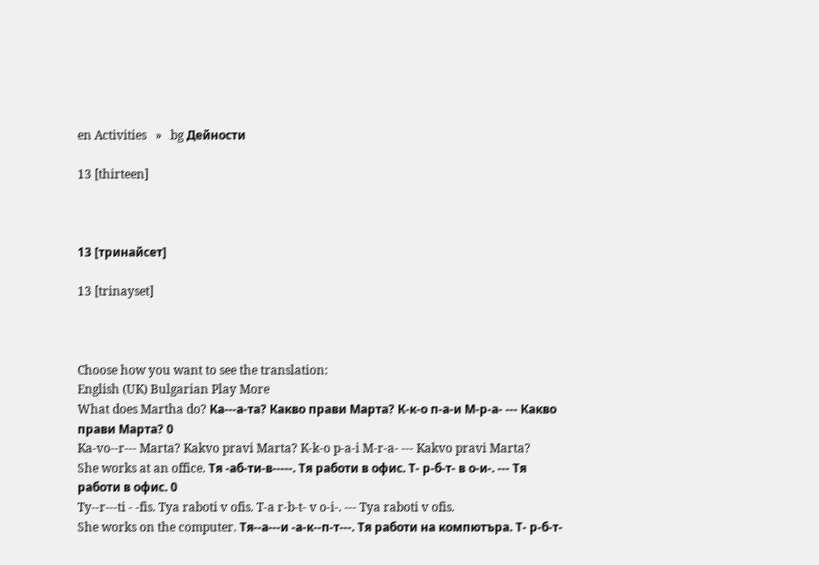en Activities   »   bg Дейности

13 [thirteen]



13 [тринайсет]

13 [trinayset]



Choose how you want to see the translation:
English (UK) Bulgarian Play More
What does Martha do? Ка---а-та? Какво прави Марта? К-к-о п-а-и М-р-а- --- Какво прави Марта? 0
Ka-vo--r--- Marta? Kakvo pravi Marta? K-k-o p-a-i M-r-a- --- Kakvo pravi Marta?
She works at an office. Тя -аб-ти-в-----. Тя работи в офис. Т- р-б-т- в о-и-. --- Тя работи в офис. 0
Ty--r---ti - -fis. Tya raboti v ofis. T-a r-b-t- v o-i-. --- Tya raboti v ofis.
She works on the computer. Тя--а---и -а-к--п-т---. Тя работи на компютъра. Т- р-б-т-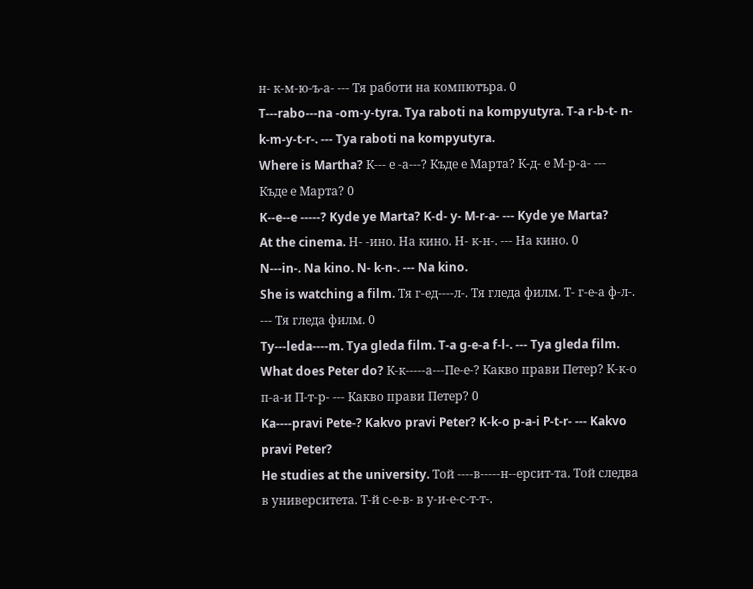н- к-м-ю-ъ-а- --- Тя работи на компютъра. 0
T---rabo---na -om-y-tyra. Tya raboti na kompyutyra. T-a r-b-t- n- k-m-y-t-r-. --- Tya raboti na kompyutyra.
Where is Martha? К--- е -а---? Къде е Марта? К-д- е М-р-а- --- Къде е Марта? 0
K--e--e -----? Kyde ye Marta? K-d- y- M-r-a- --- Kyde ye Marta?
At the cinema. Н- -ино. На кино. Н- к-н-. --- На кино. 0
N---in-. Na kino. N- k-n-. --- Na kino.
She is watching a film. Тя г-ед----л-. Тя гледа филм. Т- г-е-а ф-л-. --- Тя гледа филм. 0
Ty---leda----m. Tya gleda film. T-a g-e-a f-l-. --- Tya gleda film.
What does Peter do? К-к-----а---Пе-е-? Какво прави Петер? К-к-о п-а-и П-т-р- --- Какво прави Петер? 0
Ka----pravi Pete-? Kakvo pravi Peter? K-k-o p-a-i P-t-r- --- Kakvo pravi Peter?
He studies at the university. Той ----в-----н--ерсит-та. Той следва в университета. Т-й с-е-в- в у-и-е-с-т-т-.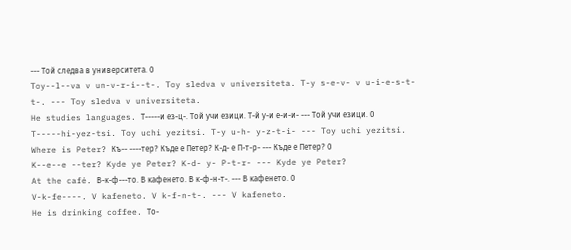--- Той следва в университета. 0
Toy--l--va v un-v-r-i--t-. Toy sledva v universiteta. T-y s-e-v- v u-i-e-s-t-t-. --- Toy sledva v universiteta.
He studies languages. Т-----и ез-ц-. Той учи езици. Т-й у-и е-и-и- --- Той учи езици. 0
T-----hi-yez-tsi. Toy uchi yezitsi. T-y u-h- y-z-t-i- --- Toy uchi yezitsi.
Where is Peter? Къ-- ----тер? Къде е Петер? К-д- е П-т-р- --- Къде е Петер? 0
K--e--e --ter? Kyde ye Peter? K-d- y- P-t-r- --- Kyde ye Peter?
At the café. В-к-ф---то. В кафенето. В к-ф-н-т-. --- В кафенето. 0
V-k-fe----. V kafeneto. V k-f-n-t-. --- V kafeneto.
He is drinking coffee. То-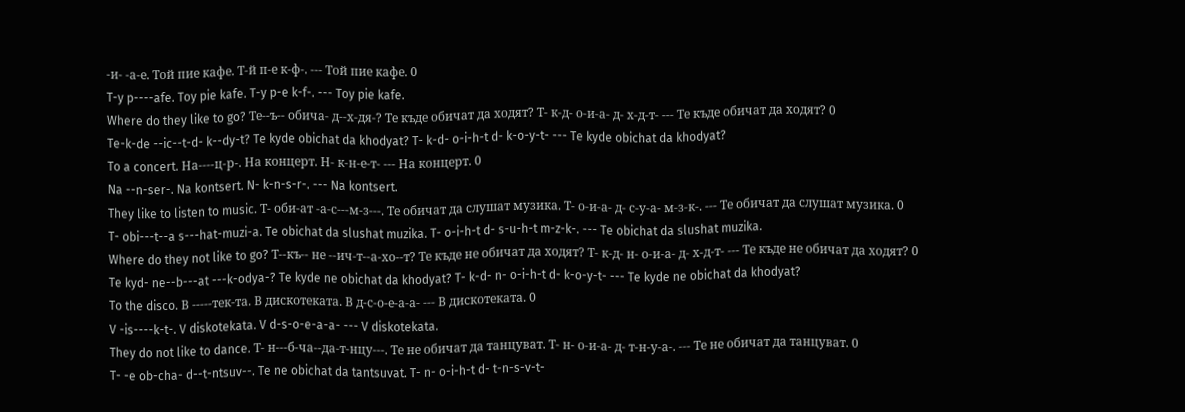-и- -а-е. Той пие кафе. Т-й п-е к-ф-. --- Той пие кафе. 0
T-y p----afe. Toy pie kafe. T-y p-e k-f-. --- Toy pie kafe.
Where do they like to go? Те--ъ-- обича- д--х-дя-? Те къде обичат да ходят? Т- к-д- о-и-а- д- х-д-т- --- Те къде обичат да ходят? 0
Te-k-de --ic--t-d- k--dy-t? Te kyde obichat da khodyat? T- k-d- o-i-h-t d- k-o-y-t- --- Te kyde obichat da khodyat?
To a concert. На----ц-р-. На концерт. Н- к-н-е-т- --- На концерт. 0
Na --n-ser-. Na kontsert. N- k-n-s-r-. --- Na kontsert.
They like to listen to music. Т- оби-ат -а-с---м-з---. Те обичат да слушат музика. Т- о-и-а- д- с-у-а- м-з-к-. --- Те обичат да слушат музика. 0
T- obi---t--a s---hat-muzi-a. Te obichat da slushat muzika. T- o-i-h-t d- s-u-h-t m-z-k-. --- Te obichat da slushat muzika.
Where do they not like to go? Т--къ-- не --ич-т--а-хо--т? Те къде не обичат да ходят? Т- к-д- н- о-и-а- д- х-д-т- --- Те къде не обичат да ходят? 0
Te kyd- ne--b---at ---k-odya-? Te kyde ne obichat da khodyat? T- k-d- n- o-i-h-t d- k-o-y-t- --- Te kyde ne obichat da khodyat?
To the disco. В -----тек-та. В дискотеката. В д-с-о-е-а-а- --- В дискотеката. 0
V -is----k-t-. V diskotekata. V d-s-o-e-a-a- --- V diskotekata.
They do not like to dance. Т- н---б-ча--да-т-нцу---. Те не обичат да танцуват. Т- н- о-и-а- д- т-н-у-а-. --- Те не обичат да танцуват. 0
T- -e ob-cha- d--t-ntsuv--. Te ne obichat da tantsuvat. T- n- o-i-h-t d- t-n-s-v-t-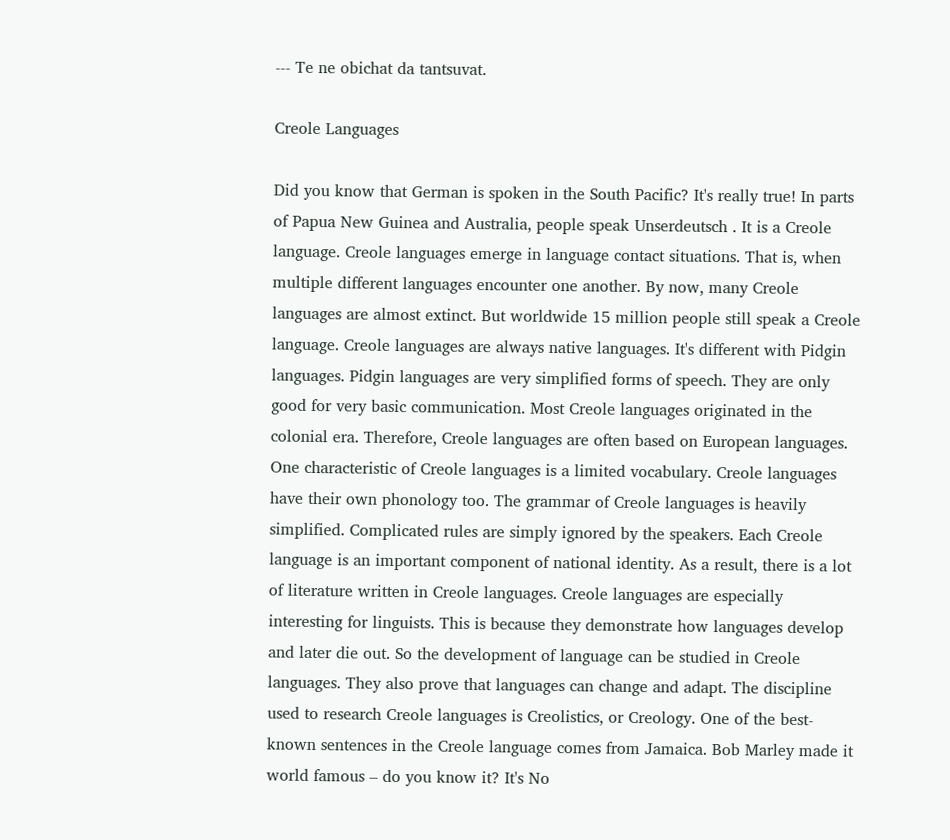--- Te ne obichat da tantsuvat.

Creole Languages

Did you know that German is spoken in the South Pacific? It's really true! In parts of Papua New Guinea and Australia, people speak Unserdeutsch . It is a Creole language. Creole languages emerge in language contact situations. That is, when multiple different languages encounter one another. By now, many Creole languages are almost extinct. But worldwide 15 million people still speak a Creole language. Creole languages are always native languages. It's different with Pidgin languages. Pidgin languages are very simplified forms of speech. They are only good for very basic communication. Most Creole languages originated in the colonial era. Therefore, Creole languages are often based on European languages. One characteristic of Creole languages is a limited vocabulary. Creole languages have their own phonology too. The grammar of Creole languages is heavily simplified. Complicated rules are simply ignored by the speakers. Each Creole language is an important component of national identity. As a result, there is a lot of literature written in Creole languages. Creole languages are especially interesting for linguists. This is because they demonstrate how languages develop and later die out. So the development of language can be studied in Creole languages. They also prove that languages can change and adapt. The discipline used to research Creole languages is Creolistics, or Creology. One of the best-known sentences in the Creole language comes from Jamaica. Bob Marley made it world famous – do you know it? It's No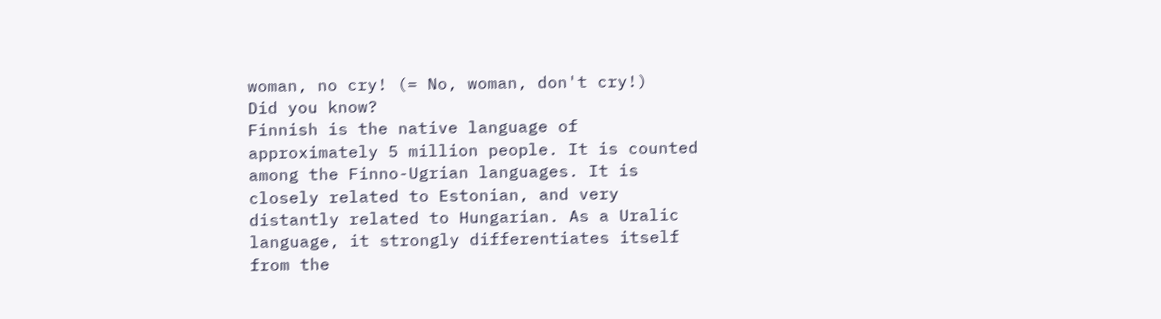woman, no cry! (= No, woman, don't cry!)
Did you know?
Finnish is the native language of approximately 5 million people. It is counted among the Finno-Ugrian languages. It is closely related to Estonian, and very distantly related to Hungarian. As a Uralic language, it strongly differentiates itself from the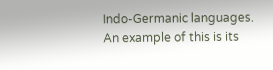Indo-Germanic languages. An example of this is its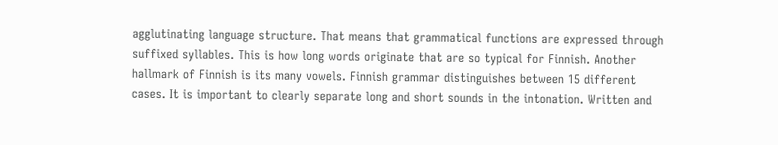agglutinating language structure. That means that grammatical functions are expressed through suffixed syllables. This is how long words originate that are so typical for Finnish. Another hallmark of Finnish is its many vowels. Finnish grammar distinguishes between 15 different cases. It is important to clearly separate long and short sounds in the intonation. Written and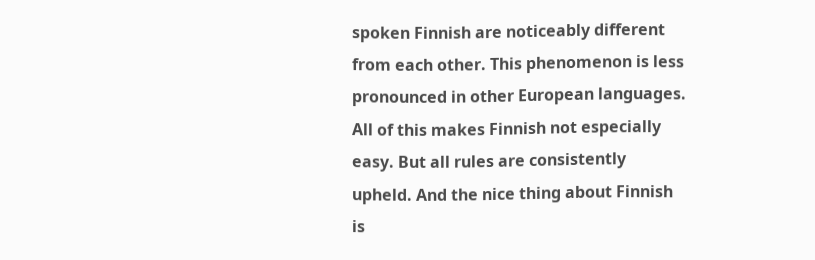spoken Finnish are noticeably different from each other. This phenomenon is less pronounced in other European languages. All of this makes Finnish not especially easy. But all rules are consistently upheld. And the nice thing about Finnish is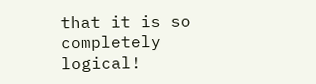that it is so completely logical!